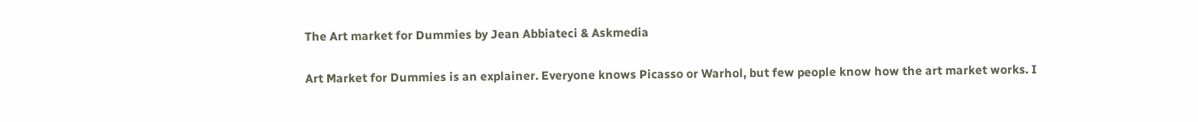The Art market for Dummies by Jean Abbiateci & Askmedia

Art Market for Dummies is an explainer. Everyone knows Picasso or Warhol, but few people know how the art market works. I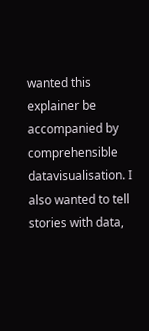wanted this explainer be accompanied by comprehensible datavisualisation. I also wanted to tell stories with data,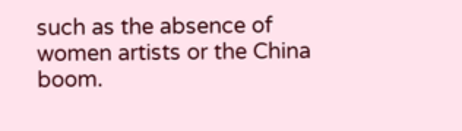such as the absence of women artists or the China boom.